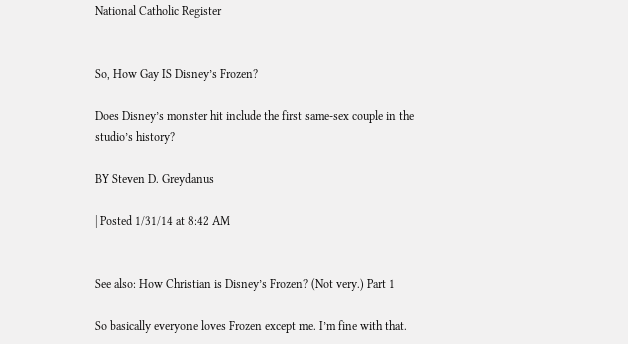National Catholic Register


So, How Gay IS Disney’s Frozen?

Does Disney’s monster hit include the first same-sex couple in the studio’s history?

BY Steven D. Greydanus

| Posted 1/31/14 at 8:42 AM


See also: How Christian is Disney’s Frozen? (Not very.) Part 1

So basically everyone loves Frozen except me. I’m fine with that.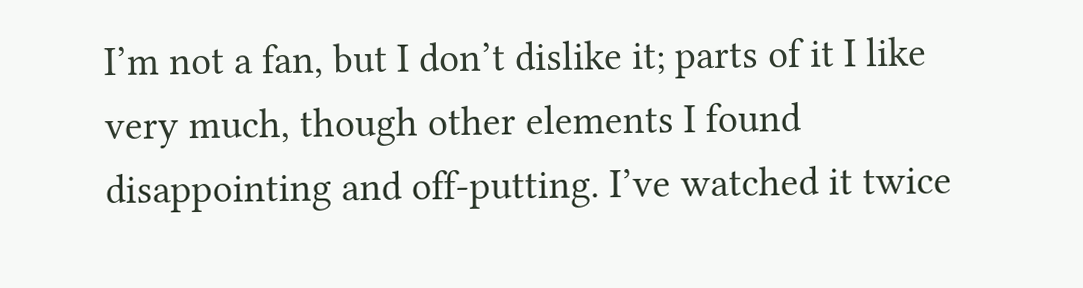I’m not a fan, but I don’t dislike it; parts of it I like very much, though other elements I found disappointing and off-putting. I’ve watched it twice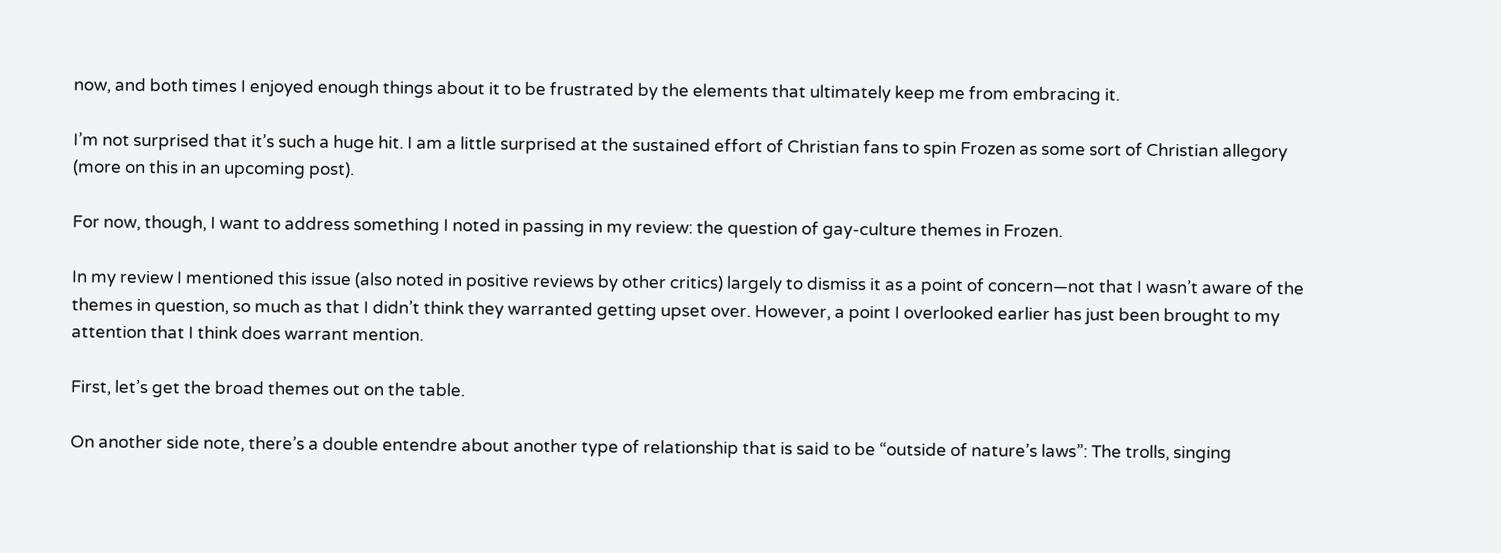now, and both times I enjoyed enough things about it to be frustrated by the elements that ultimately keep me from embracing it.

I’m not surprised that it’s such a huge hit. I am a little surprised at the sustained effort of Christian fans to spin Frozen as some sort of Christian allegory (more on this in an upcoming post).

For now, though, I want to address something I noted in passing in my review: the question of gay-culture themes in Frozen.

In my review I mentioned this issue (also noted in positive reviews by other critics) largely to dismiss it as a point of concern—not that I wasn’t aware of the themes in question, so much as that I didn’t think they warranted getting upset over. However, a point I overlooked earlier has just been brought to my attention that I think does warrant mention.

First, let’s get the broad themes out on the table.

On another side note, there’s a double entendre about another type of relationship that is said to be “outside of nature’s laws”: The trolls, singing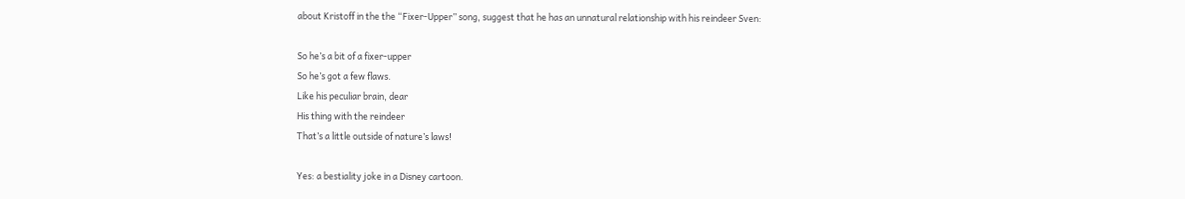about Kristoff in the the “Fixer-Upper” song, suggest that he has an unnatural relationship with his reindeer Sven:

So he’s a bit of a fixer-upper
So he’s got a few flaws.
Like his peculiar brain, dear
His thing with the reindeer
That’s a little outside of nature’s laws!

Yes: a bestiality joke in a Disney cartoon.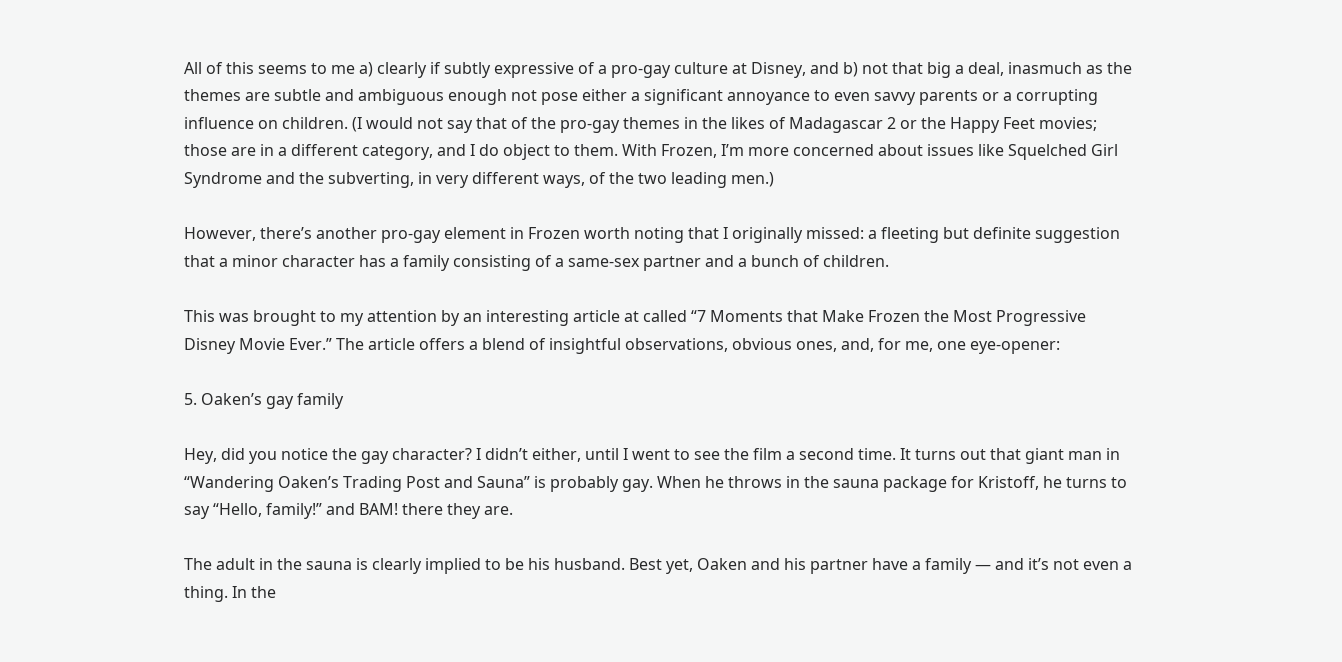All of this seems to me a) clearly if subtly expressive of a pro-gay culture at Disney, and b) not that big a deal, inasmuch as the themes are subtle and ambiguous enough not pose either a significant annoyance to even savvy parents or a corrupting influence on children. (I would not say that of the pro-gay themes in the likes of Madagascar 2 or the Happy Feet movies; those are in a different category, and I do object to them. With Frozen, I’m more concerned about issues like Squelched Girl Syndrome and the subverting, in very different ways, of the two leading men.)

However, there’s another pro-gay element in Frozen worth noting that I originally missed: a fleeting but definite suggestion that a minor character has a family consisting of a same-sex partner and a bunch of children.

This was brought to my attention by an interesting article at called “7 Moments that Make Frozen the Most Progressive Disney Movie Ever.” The article offers a blend of insightful observations, obvious ones, and, for me, one eye-opener:

5. Oaken’s gay family

Hey, did you notice the gay character? I didn’t either, until I went to see the film a second time. It turns out that giant man in “Wandering Oaken’s Trading Post and Sauna” is probably gay. When he throws in the sauna package for Kristoff, he turns to say “Hello, family!” and BAM! there they are.

The adult in the sauna is clearly implied to be his husband. Best yet, Oaken and his partner have a family — and it’s not even a thing. In the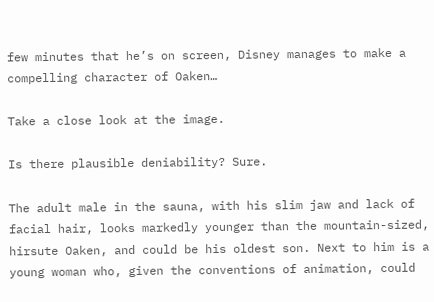few minutes that he’s on screen, Disney manages to make a compelling character of Oaken…

Take a close look at the image.

Is there plausible deniability? Sure.

The adult male in the sauna, with his slim jaw and lack of facial hair, looks markedly younger than the mountain-sized, hirsute Oaken, and could be his oldest son. Next to him is a young woman who, given the conventions of animation, could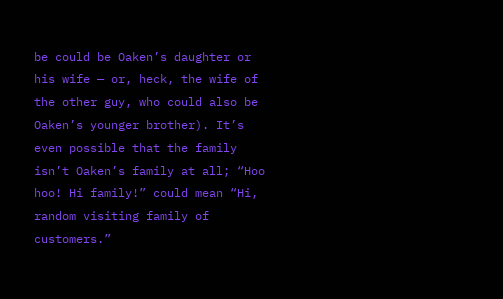be could be Oaken’s daughter or his wife — or, heck, the wife of the other guy, who could also be Oaken’s younger brother). It’s even possible that the family isn’t Oaken’s family at all; “Hoo hoo! Hi family!” could mean “Hi, random visiting family of customers.”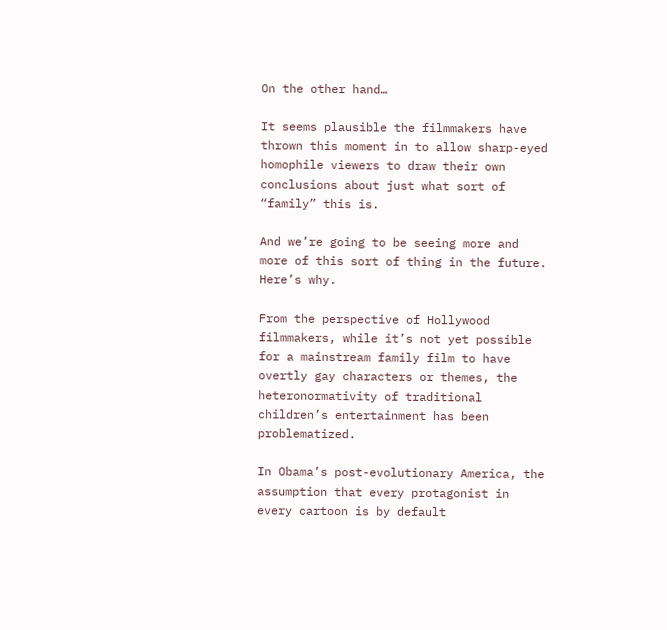On the other hand…

It seems plausible the filmmakers have thrown this moment in to allow sharp-eyed homophile viewers to draw their own conclusions about just what sort of “family” this is.

And we’re going to be seeing more and more of this sort of thing in the future. Here’s why.

From the perspective of Hollywood filmmakers, while it’s not yet possible for a mainstream family film to have overtly gay characters or themes, the heteronormativity of traditional children’s entertainment has been problematized.

In Obama’s post-evolutionary America, the assumption that every protagonist in every cartoon is by default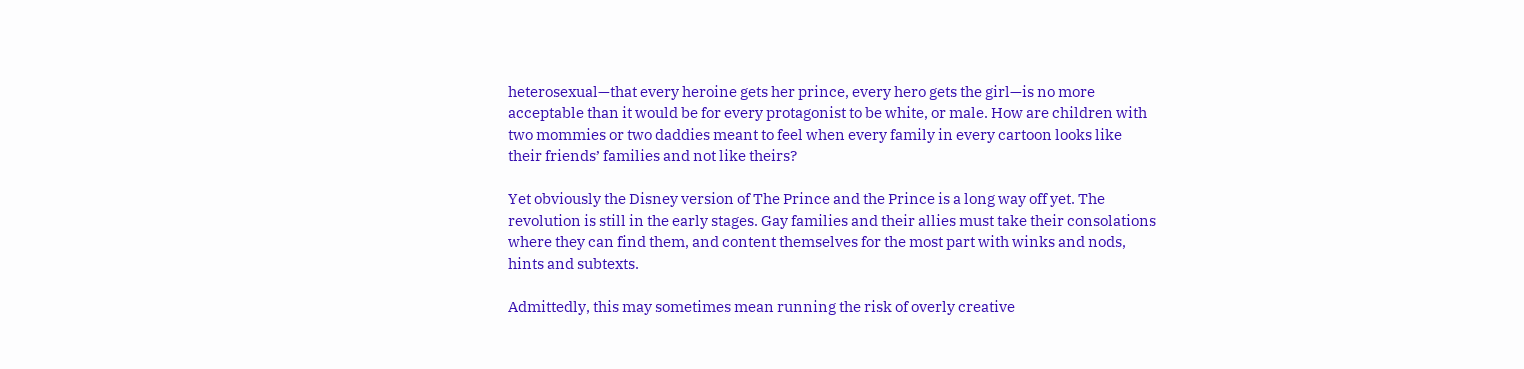heterosexual—that every heroine gets her prince, every hero gets the girl—is no more acceptable than it would be for every protagonist to be white, or male. How are children with two mommies or two daddies meant to feel when every family in every cartoon looks like their friends’ families and not like theirs?

Yet obviously the Disney version of The Prince and the Prince is a long way off yet. The revolution is still in the early stages. Gay families and their allies must take their consolations where they can find them, and content themselves for the most part with winks and nods, hints and subtexts.

Admittedly, this may sometimes mean running the risk of overly creative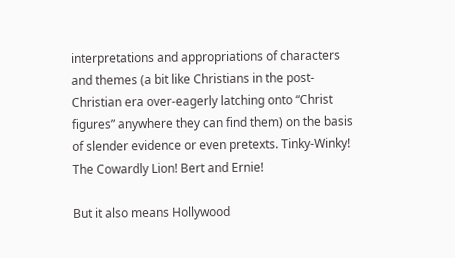interpretations and appropriations of characters and themes (a bit like Christians in the post-Christian era over-eagerly latching onto “Christ figures” anywhere they can find them) on the basis of slender evidence or even pretexts. Tinky-Winky! The Cowardly Lion! Bert and Ernie!

But it also means Hollywood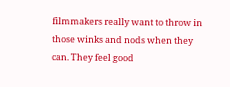filmmakers really want to throw in those winks and nods when they can. They feel good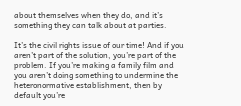about themselves when they do, and it’s something they can talk about at parties.

It’s the civil rights issue of our time! And if you aren’t part of the solution, you’re part of the problem. If you’re making a family film and you aren’t doing something to undermine the heteronormative establishment, then by default you’re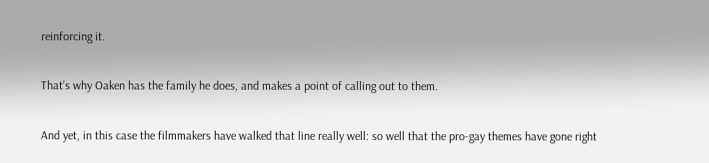reinforcing it.

That’s why Oaken has the family he does, and makes a point of calling out to them.

And yet, in this case the filmmakers have walked that line really well: so well that the pro-gay themes have gone right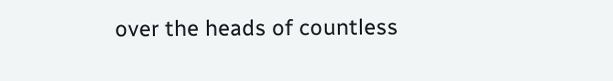over the heads of countless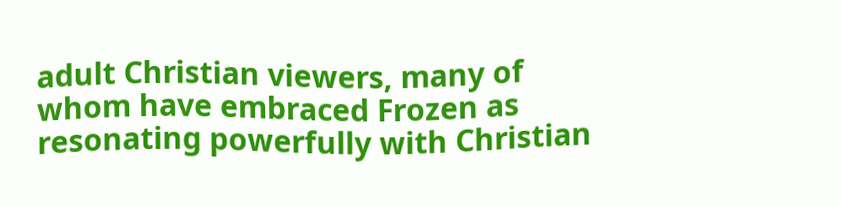adult Christian viewers, many of whom have embraced Frozen as resonating powerfully with Christian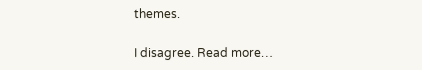themes.

I disagree. Read more…